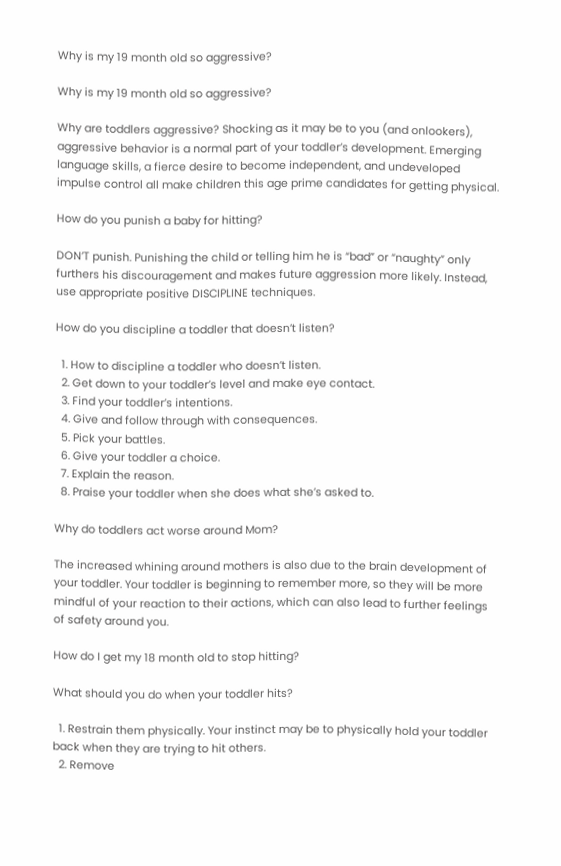Why is my 19 month old so aggressive?

Why is my 19 month old so aggressive?

Why are toddlers aggressive? Shocking as it may be to you (and onlookers), aggressive behavior is a normal part of your toddler’s development. Emerging language skills, a fierce desire to become independent, and undeveloped impulse control all make children this age prime candidates for getting physical.

How do you punish a baby for hitting?

DON’T punish. Punishing the child or telling him he is “bad” or “naughty” only furthers his discouragement and makes future aggression more likely. Instead, use appropriate positive DISCIPLINE techniques.

How do you discipline a toddler that doesn’t listen?

  1. How to discipline a toddler who doesn’t listen.
  2. Get down to your toddler’s level and make eye contact.
  3. Find your toddler’s intentions.
  4. Give and follow through with consequences.
  5. Pick your battles.
  6. Give your toddler a choice.
  7. Explain the reason.
  8. Praise your toddler when she does what she’s asked to.

Why do toddlers act worse around Mom?

The increased whining around mothers is also due to the brain development of your toddler. Your toddler is beginning to remember more, so they will be more mindful of your reaction to their actions, which can also lead to further feelings of safety around you.

How do I get my 18 month old to stop hitting?

What should you do when your toddler hits?

  1. Restrain them physically. Your instinct may be to physically hold your toddler back when they are trying to hit others.
  2. Remove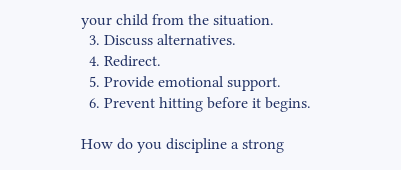your child from the situation.
  3. Discuss alternatives.
  4. Redirect.
  5. Provide emotional support.
  6. Prevent hitting before it begins.

How do you discipline a strong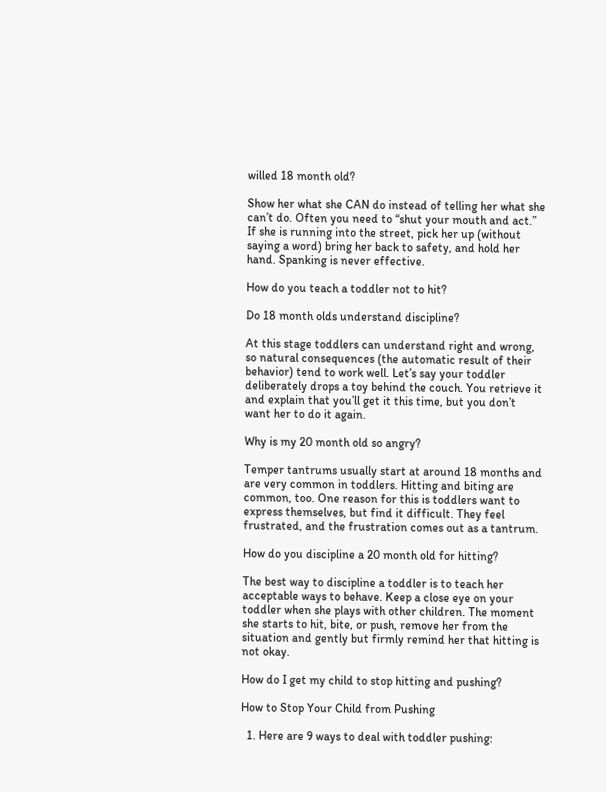willed 18 month old?

Show her what she CAN do instead of telling her what she can’t do. Often you need to “shut your mouth and act.” If she is running into the street, pick her up (without saying a word) bring her back to safety, and hold her hand. Spanking is never effective.

How do you teach a toddler not to hit?

Do 18 month olds understand discipline?

At this stage toddlers can understand right and wrong, so natural consequences (the automatic result of their behavior) tend to work well. Let’s say your toddler deliberately drops a toy behind the couch. You retrieve it and explain that you’ll get it this time, but you don’t want her to do it again.

Why is my 20 month old so angry?

Temper tantrums usually start at around 18 months and are very common in toddlers. Hitting and biting are common, too. One reason for this is toddlers want to express themselves, but find it difficult. They feel frustrated, and the frustration comes out as a tantrum.

How do you discipline a 20 month old for hitting?

The best way to discipline a toddler is to teach her acceptable ways to behave. Keep a close eye on your toddler when she plays with other children. The moment she starts to hit, bite, or push, remove her from the situation and gently but firmly remind her that hitting is not okay.

How do I get my child to stop hitting and pushing?

How to Stop Your Child from Pushing

  1. Here are 9 ways to deal with toddler pushing: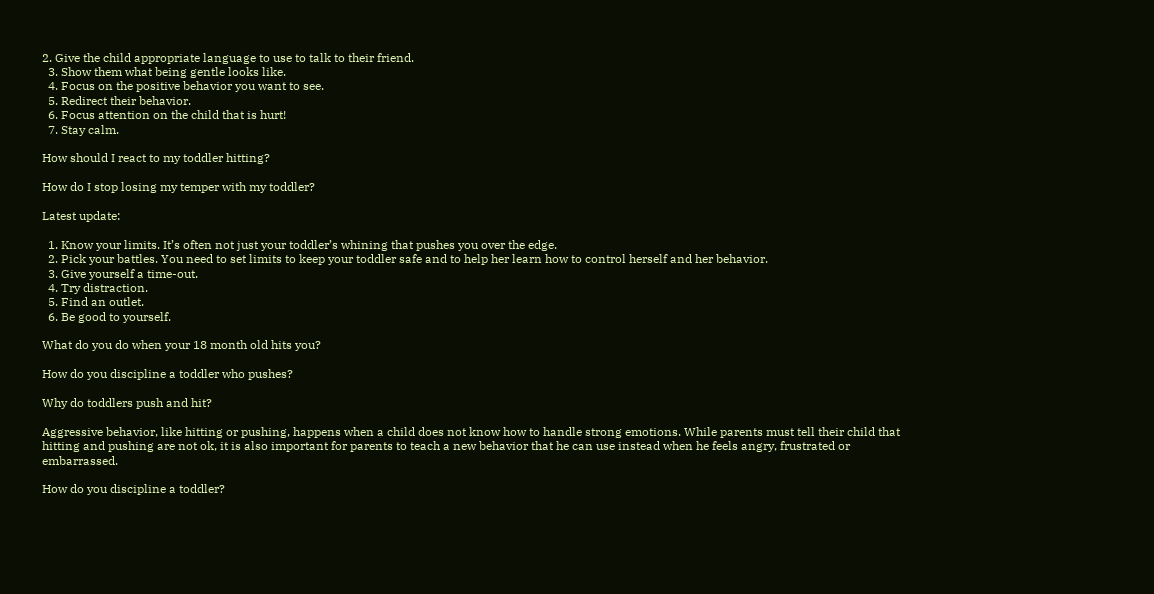2. Give the child appropriate language to use to talk to their friend.
  3. Show them what being gentle looks like.
  4. Focus on the positive behavior you want to see.
  5. Redirect their behavior.
  6. Focus attention on the child that is hurt!
  7. Stay calm.

How should I react to my toddler hitting?

How do I stop losing my temper with my toddler?

Latest update:

  1. Know your limits. It’s often not just your toddler’s whining that pushes you over the edge.
  2. Pick your battles. You need to set limits to keep your toddler safe and to help her learn how to control herself and her behavior.
  3. Give yourself a time-out.
  4. Try distraction.
  5. Find an outlet.
  6. Be good to yourself.

What do you do when your 18 month old hits you?

How do you discipline a toddler who pushes?

Why do toddlers push and hit?

Aggressive behavior, like hitting or pushing, happens when a child does not know how to handle strong emotions. While parents must tell their child that hitting and pushing are not ok, it is also important for parents to teach a new behavior that he can use instead when he feels angry, frustrated or embarrassed.

How do you discipline a toddler?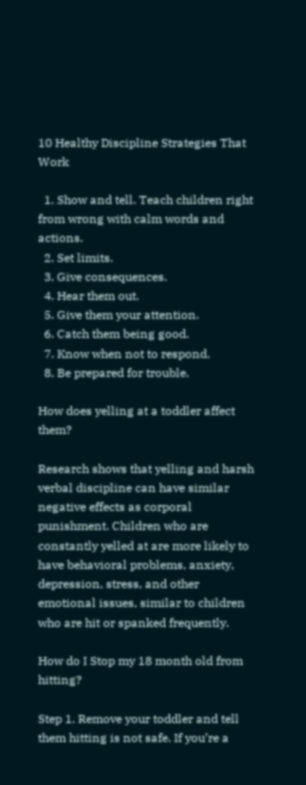10 Healthy Discipline Strategies That Work

  1. Show and tell. Teach children right from wrong with calm words and actions.
  2. Set limits.
  3. Give consequences.
  4. Hear them out.
  5. Give them your attention.
  6. Catch them being good.
  7. Know when not to respond.
  8. Be prepared for trouble.

How does yelling at a toddler affect them?

Research shows that yelling and harsh verbal discipline can have similar negative effects as corporal punishment. Children who are constantly yelled at are more likely to have behavioral problems, anxiety, depression, stress, and other emotional issues, similar to children who are hit or spanked frequently.

How do I Stop my 18 month old from hitting?

Step 1. Remove your toddler and tell them hitting is not safe. If you’re a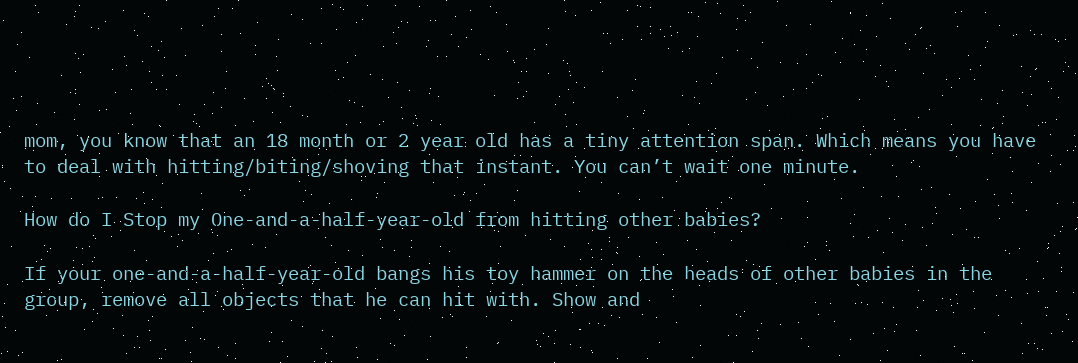mom, you know that an 18 month or 2 year old has a tiny attention span. Which means you have to deal with hitting/biting/shoving that instant. You can’t wait one minute.

How do I Stop my One-and-a-half-year-old from hitting other babies?

If your one-and-a-half-year-old bangs his toy hammer on the heads of other babies in the group, remove all objects that he can hit with. Show and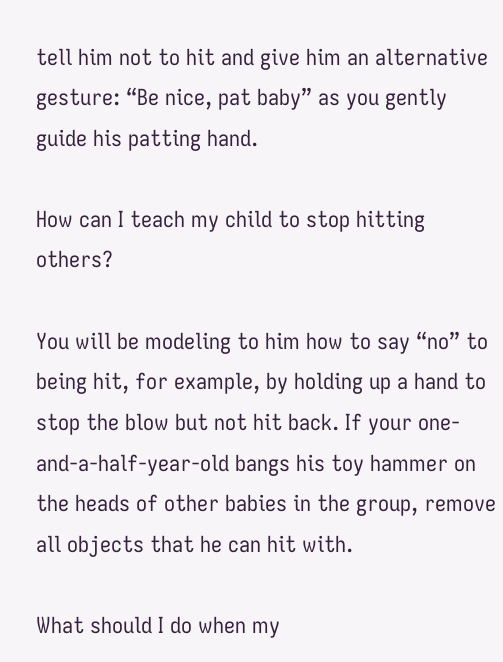tell him not to hit and give him an alternative gesture: “Be nice, pat baby” as you gently guide his patting hand.

How can I teach my child to stop hitting others?

You will be modeling to him how to say “no” to being hit, for example, by holding up a hand to stop the blow but not hit back. If your one-and-a-half-year-old bangs his toy hammer on the heads of other babies in the group, remove all objects that he can hit with.

What should I do when my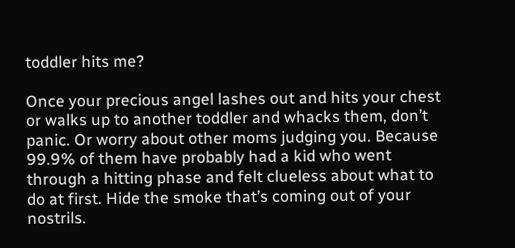toddler hits me?

Once your precious angel lashes out and hits your chest or walks up to another toddler and whacks them, don’t panic. Or worry about other moms judging you. Because 99.9% of them have probably had a kid who went through a hitting phase and felt clueless about what to do at first. Hide the smoke that’s coming out of your nostrils.